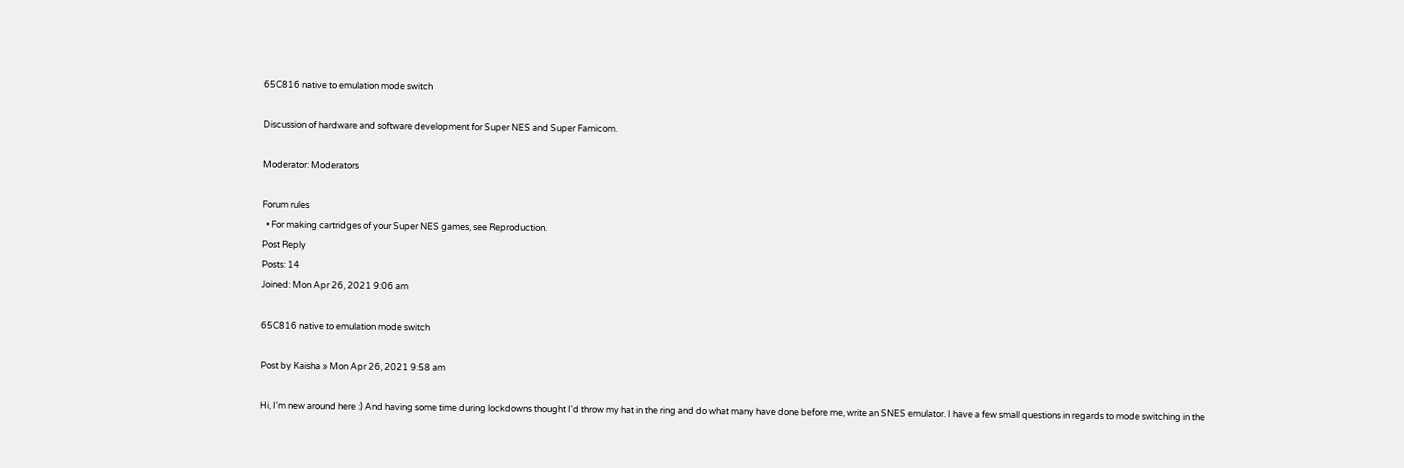65C816 native to emulation mode switch

Discussion of hardware and software development for Super NES and Super Famicom.

Moderator: Moderators

Forum rules
  • For making cartridges of your Super NES games, see Reproduction.
Post Reply
Posts: 14
Joined: Mon Apr 26, 2021 9:06 am

65C816 native to emulation mode switch

Post by Kaisha » Mon Apr 26, 2021 9:58 am

Hi, I'm new around here :) And having some time during lockdowns thought I'd throw my hat in the ring and do what many have done before me, write an SNES emulator. I have a few small questions in regards to mode switching in the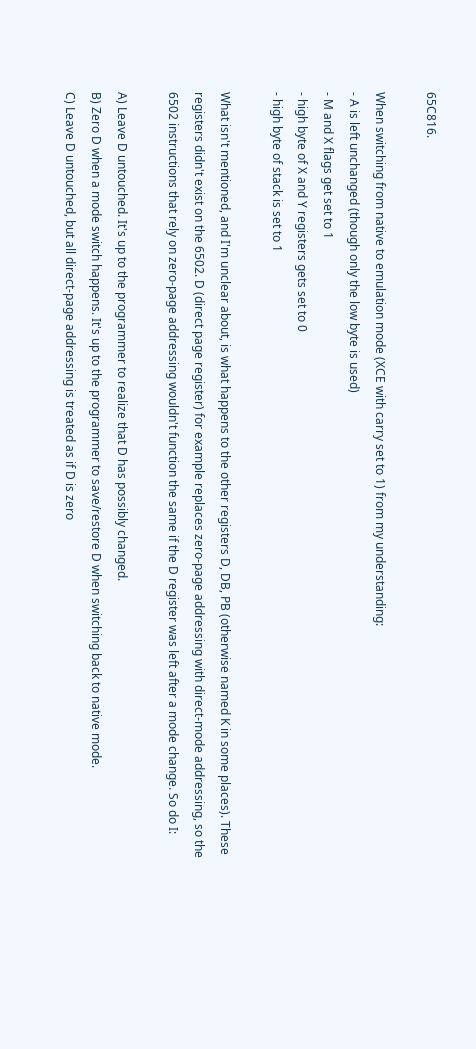65C816.

When switching from native to emulation mode (XCE with carry set to 1) from my understanding:
- A is left unchanged (though only the low byte is used)
- M and X flags get set to 1
- high byte of X and Y registers gets set to 0
- high byte of stack is set to 1

What isn't mentioned, and I'm unclear about, is what happens to the other registers D, DB, PB (otherwise named K in some places). These registers didn't exist on the 6502. D (direct page register) for example replaces zero-page addressing with direct-mode addressing, so the 6502 instructions that rely on zero-page addressing wouldn't function the same if the D register was left after a mode change. So do I:

A) Leave D untouched. It's up to the programmer to realize that D has possibly changed.
B) Zero D when a mode switch happens. It's up to the programmer to save/restore D when switching back to native mode.
C) Leave D untouched, but all direct-page addressing is treated as if D is zero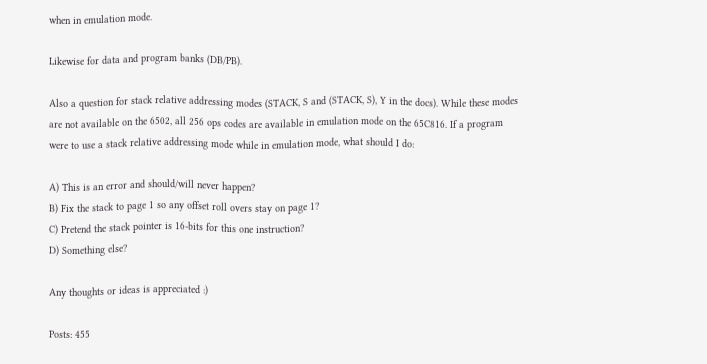when in emulation mode.

Likewise for data and program banks (DB/PB).

Also a question for stack relative addressing modes (STACK, S and (STACK, S), Y in the docs). While these modes are not available on the 6502, all 256 ops codes are available in emulation mode on the 65C816. If a program were to use a stack relative addressing mode while in emulation mode, what should I do:

A) This is an error and should/will never happen?
B) Fix the stack to page 1 so any offset roll overs stay on page 1?
C) Pretend the stack pointer is 16-bits for this one instruction?
D) Something else?

Any thoughts or ideas is appreciated :)

Posts: 455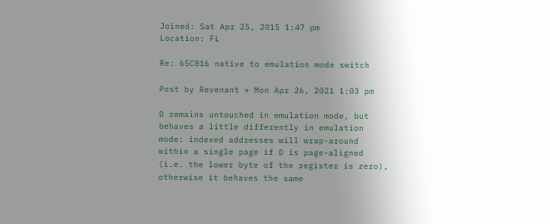Joined: Sat Apr 25, 2015 1:47 pm
Location: FL

Re: 65C816 native to emulation mode switch

Post by Revenant » Mon Apr 26, 2021 1:03 pm

D remains untouched in emulation mode, but behaves a little differently in emulation mode: indexed addresses will wrap-around within a single page if D is page-aligned (i.e. the lower byte of the register is zero), otherwise it behaves the same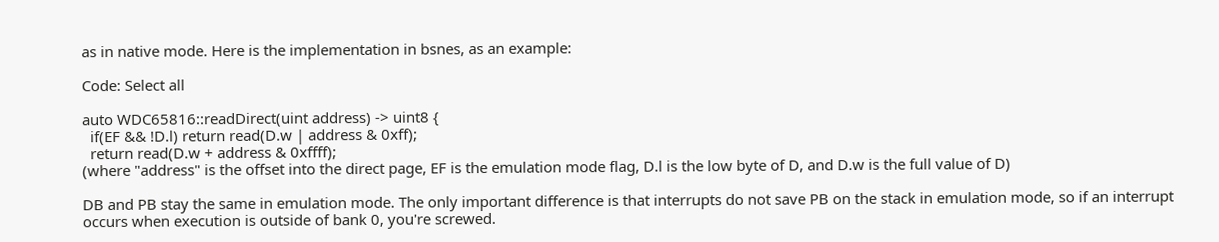as in native mode. Here is the implementation in bsnes, as an example:

Code: Select all

auto WDC65816::readDirect(uint address) -> uint8 {
  if(EF && !D.l) return read(D.w | address & 0xff);
  return read(D.w + address & 0xffff);
(where "address" is the offset into the direct page, EF is the emulation mode flag, D.l is the low byte of D, and D.w is the full value of D)

DB and PB stay the same in emulation mode. The only important difference is that interrupts do not save PB on the stack in emulation mode, so if an interrupt occurs when execution is outside of bank 0, you're screwed.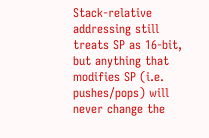Stack-relative addressing still treats SP as 16-bit, but anything that modifies SP (i.e. pushes/pops) will never change the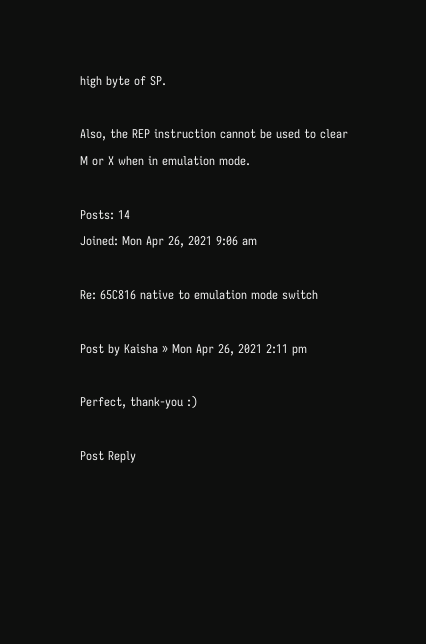high byte of SP.

Also, the REP instruction cannot be used to clear M or X when in emulation mode.

Posts: 14
Joined: Mon Apr 26, 2021 9:06 am

Re: 65C816 native to emulation mode switch

Post by Kaisha » Mon Apr 26, 2021 2:11 pm

Perfect, thank-you :)

Post Reply